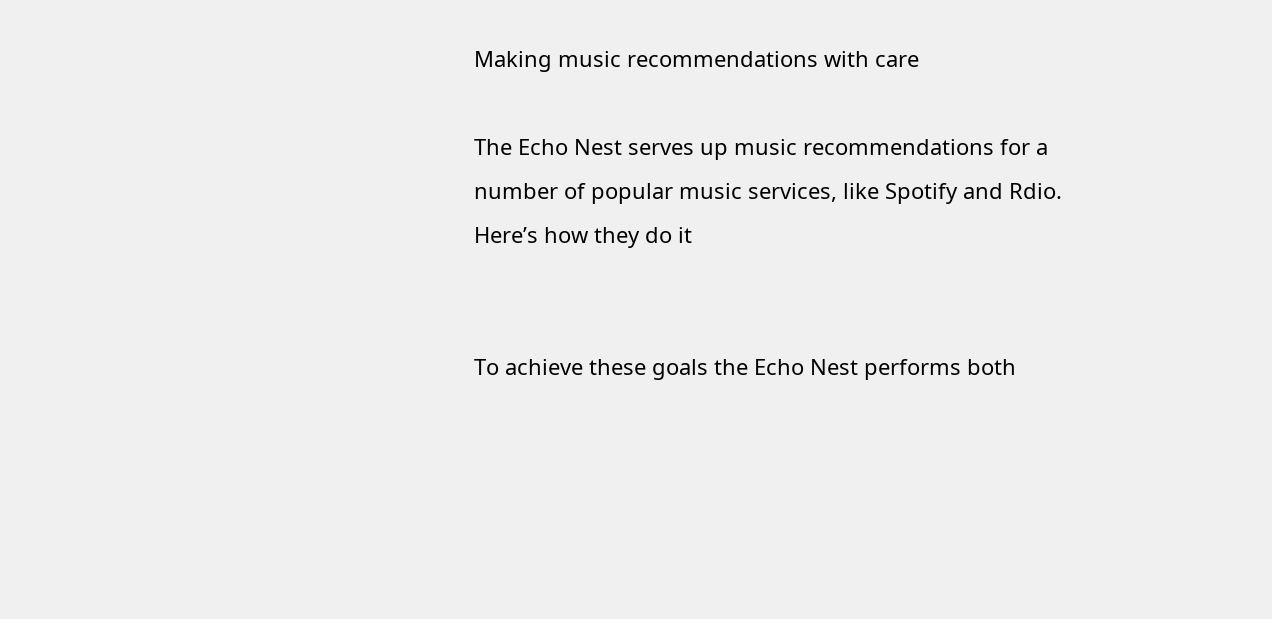Making music recommendations with care

The Echo Nest serves up music recommendations for a number of popular music services, like Spotify and Rdio. Here’s how they do it


To achieve these goals the Echo Nest performs both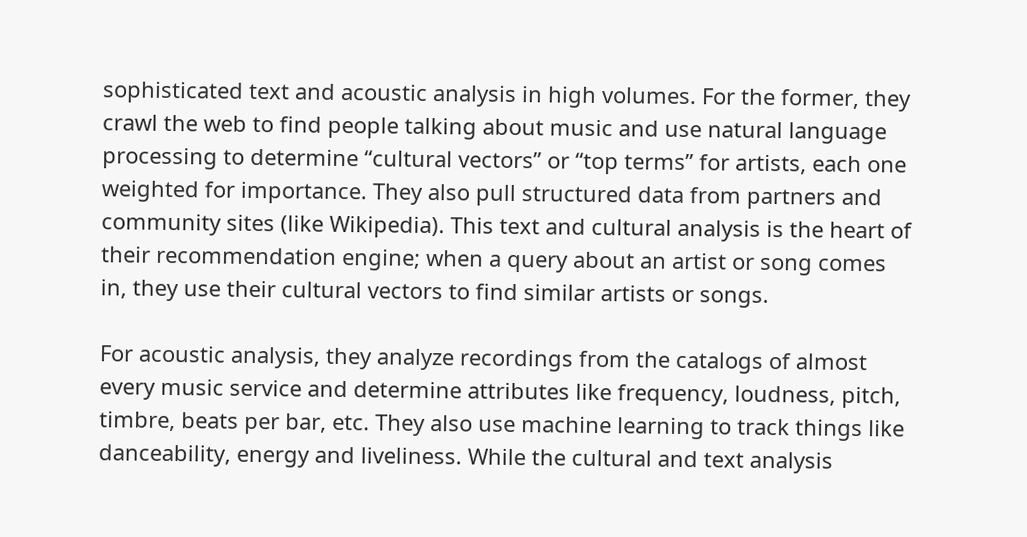sophisticated text and acoustic analysis in high volumes. For the former, they crawl the web to find people talking about music and use natural language processing to determine “cultural vectors” or “top terms” for artists, each one weighted for importance. They also pull structured data from partners and community sites (like Wikipedia). This text and cultural analysis is the heart of their recommendation engine; when a query about an artist or song comes in, they use their cultural vectors to find similar artists or songs.

For acoustic analysis, they analyze recordings from the catalogs of almost every music service and determine attributes like frequency, loudness, pitch, timbre, beats per bar, etc. They also use machine learning to track things like danceability, energy and liveliness. While the cultural and text analysis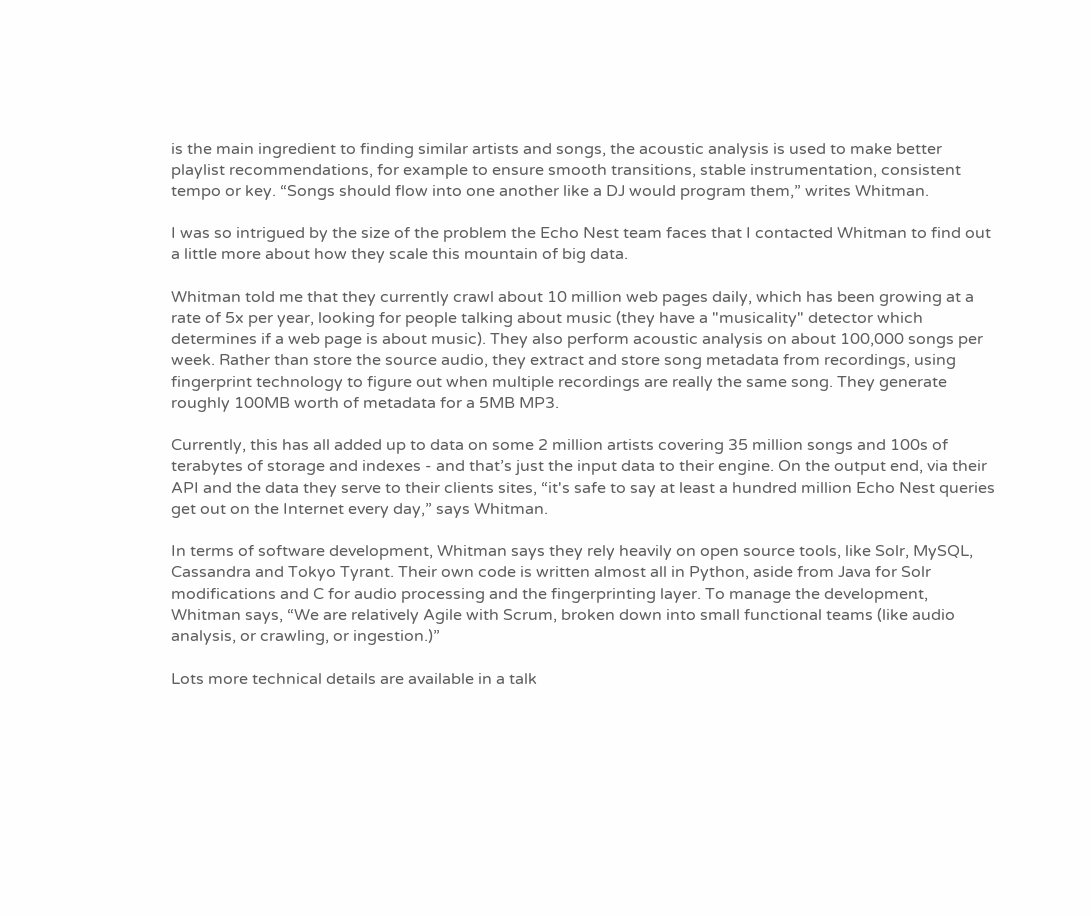is the main ingredient to finding similar artists and songs, the acoustic analysis is used to make better playlist recommendations, for example to ensure smooth transitions, stable instrumentation, consistent tempo or key. “Songs should flow into one another like a DJ would program them,” writes Whitman.

I was so intrigued by the size of the problem the Echo Nest team faces that I contacted Whitman to find out a little more about how they scale this mountain of big data.

Whitman told me that they currently crawl about 10 million web pages daily, which has been growing at a rate of 5x per year, looking for people talking about music (they have a "musicality" detector which determines if a web page is about music). They also perform acoustic analysis on about 100,000 songs per week. Rather than store the source audio, they extract and store song metadata from recordings, using fingerprint technology to figure out when multiple recordings are really the same song. They generate roughly 100MB worth of metadata for a 5MB MP3.

Currently, this has all added up to data on some 2 million artists covering 35 million songs and 100s of terabytes of storage and indexes - and that’s just the input data to their engine. On the output end, via their API and the data they serve to their clients sites, “it's safe to say at least a hundred million Echo Nest queries get out on the Internet every day,” says Whitman.

In terms of software development, Whitman says they rely heavily on open source tools, like Solr, MySQL, Cassandra and Tokyo Tyrant. Their own code is written almost all in Python, aside from Java for Solr modifications and C for audio processing and the fingerprinting layer. To manage the development, Whitman says, “We are relatively Agile with Scrum, broken down into small functional teams (like audio analysis, or crawling, or ingestion.)”

Lots more technical details are available in a talk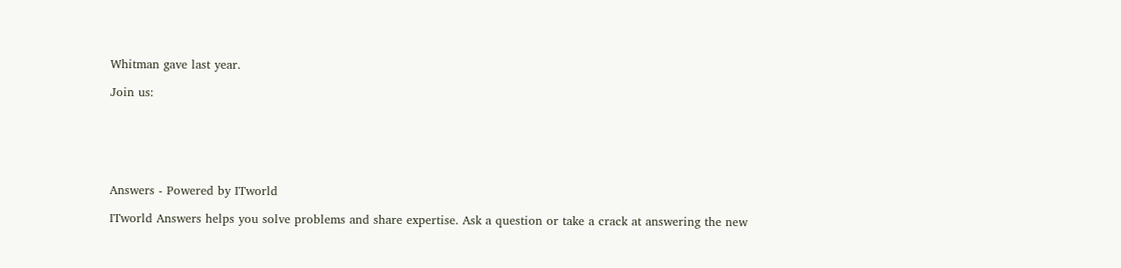Whitman gave last year.

Join us:






Answers - Powered by ITworld

ITworld Answers helps you solve problems and share expertise. Ask a question or take a crack at answering the new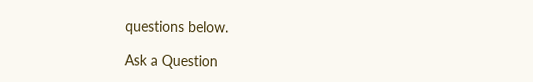questions below.

Ask a Question